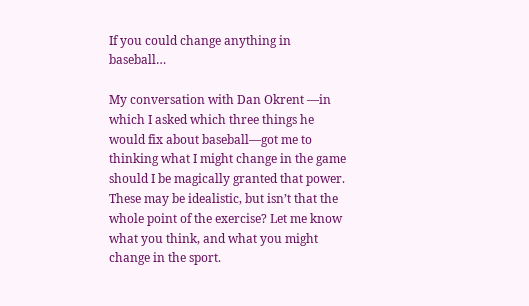If you could change anything in baseball…

My conversation with Dan Okrent —in which I asked which three things he would fix about baseball—got me to thinking what I might change in the game should I be magically granted that power. These may be idealistic, but isn’t that the whole point of the exercise? Let me know what you think, and what you might change in the sport.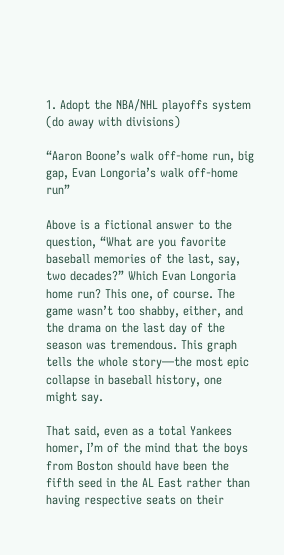1. Adopt the NBA/NHL playoffs system (do away with divisions)

“Aaron Boone’s walk off-home run, big gap, Evan Longoria’s walk off-home run”

Above is a fictional answer to the question, “What are you favorite baseball memories of the last, say, two decades?” Which Evan Longoria home run? This one, of course. The game wasn’t too shabby, either, and the drama on the last day of the season was tremendous. This graph tells the whole story—the most epic collapse in baseball history, one might say.

That said, even as a total Yankees homer, I’m of the mind that the boys from Boston should have been the fifth seed in the AL East rather than having respective seats on their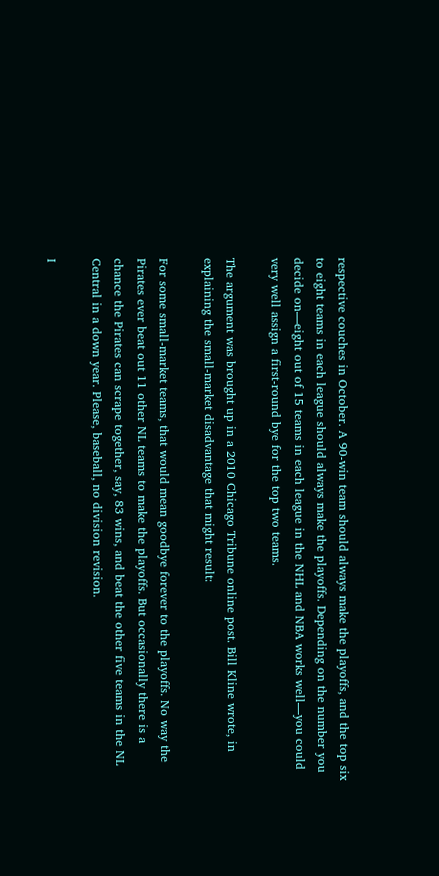respective couches in October. A 90-win team should always make the playoffs, and the top six to eight teams in each league should always make the playoffs. Depending on the number you decide on—eight out of 15 teams in each league in the NHL and NBA works well—you could very well assign a first-round bye for the top two teams.

The argument was brought up in a 2010 Chicago Tribune online post. Bill Kline wrote, in explaining the small-market disadvantage that might result:

For some small-market teams, that would mean goodbye forever to the playoffs. No way the Pirates ever beat out 11 other NL teams to make the playoffs. But occasionally there is a chance the Pirates can scrape together, say, 83 wins, and beat the other five teams in the NL Central in a down year. Please, baseball, no division revision.

I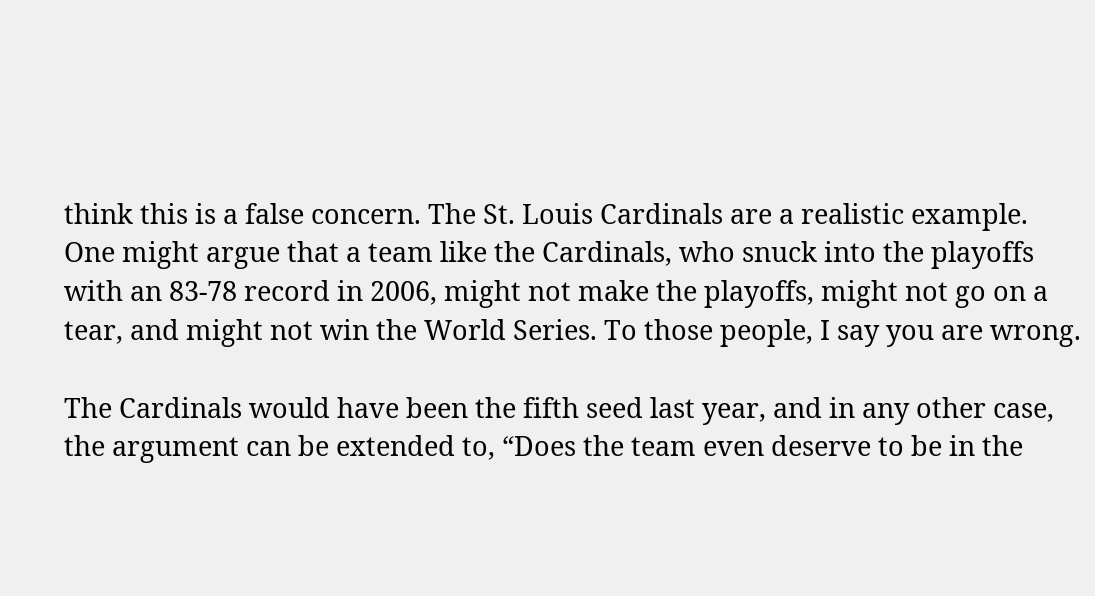think this is a false concern. The St. Louis Cardinals are a realistic example. One might argue that a team like the Cardinals, who snuck into the playoffs with an 83-78 record in 2006, might not make the playoffs, might not go on a tear, and might not win the World Series. To those people, I say you are wrong.

The Cardinals would have been the fifth seed last year, and in any other case, the argument can be extended to, “Does the team even deserve to be in the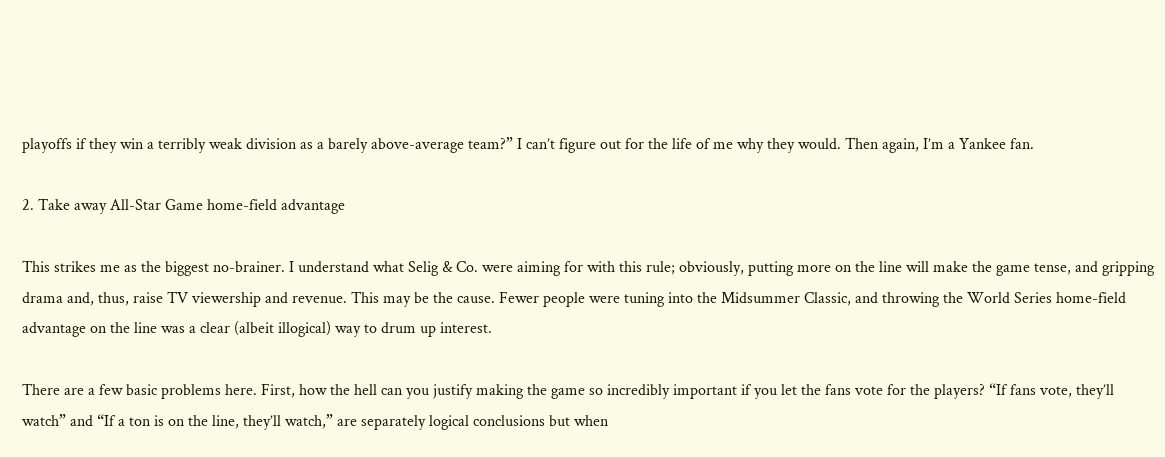playoffs if they win a terribly weak division as a barely above-average team?” I can’t figure out for the life of me why they would. Then again, I’m a Yankee fan.

2. Take away All-Star Game home-field advantage

This strikes me as the biggest no-brainer. I understand what Selig & Co. were aiming for with this rule; obviously, putting more on the line will make the game tense, and gripping drama and, thus, raise TV viewership and revenue. This may be the cause. Fewer people were tuning into the Midsummer Classic, and throwing the World Series home-field advantage on the line was a clear (albeit illogical) way to drum up interest.

There are a few basic problems here. First, how the hell can you justify making the game so incredibly important if you let the fans vote for the players? “If fans vote, they’ll watch” and “If a ton is on the line, they’ll watch,” are separately logical conclusions but when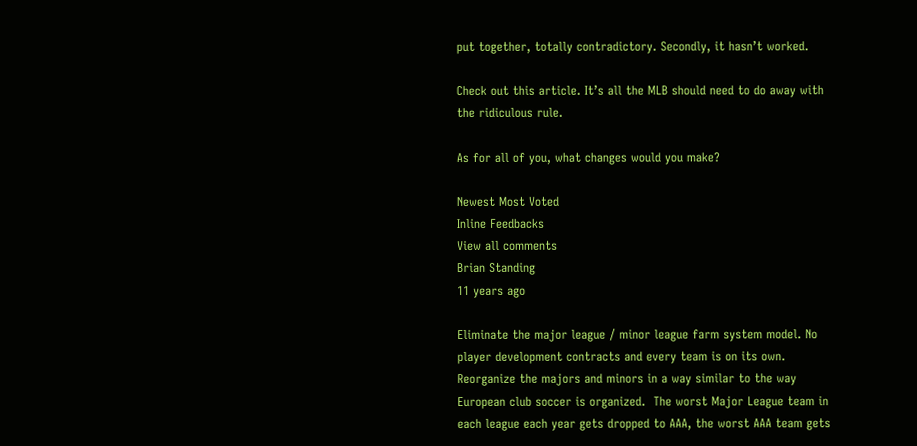put together, totally contradictory. Secondly, it hasn’t worked.

Check out this article. It’s all the MLB should need to do away with the ridiculous rule.

As for all of you, what changes would you make?

Newest Most Voted
Inline Feedbacks
View all comments
Brian Standing
11 years ago

Eliminate the major league / minor league farm system model. No player development contracts and every team is on its own.  Reorganize the majors and minors in a way similar to the way European club soccer is organized.  The worst Major League team in each league each year gets dropped to AAA, the worst AAA team gets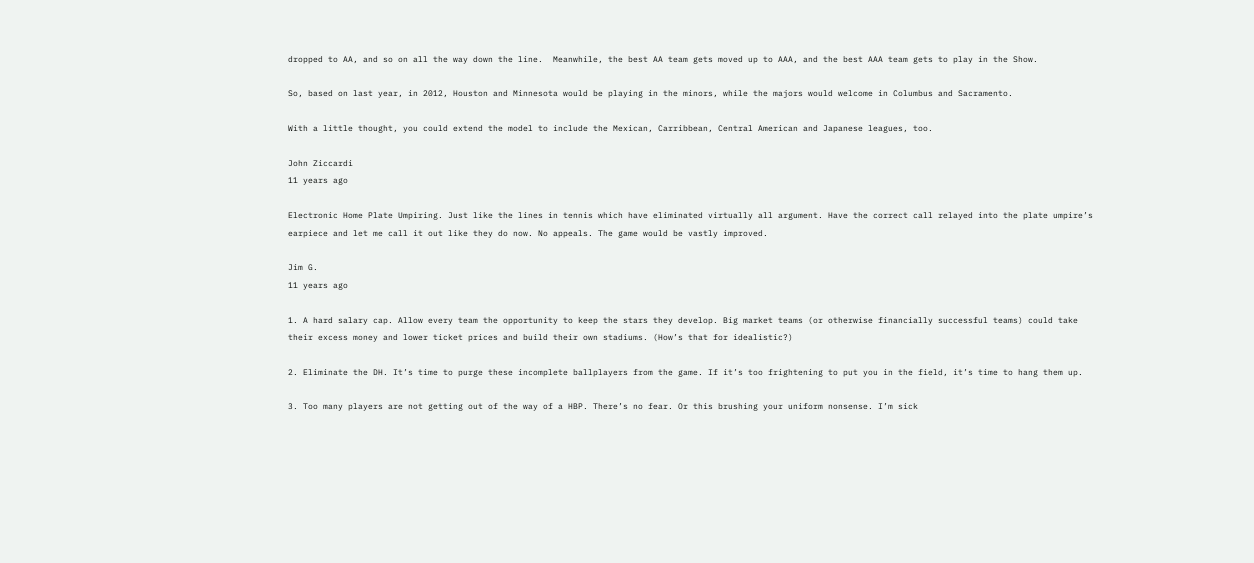dropped to AA, and so on all the way down the line.  Meanwhile, the best AA team gets moved up to AAA, and the best AAA team gets to play in the Show.

So, based on last year, in 2012, Houston and Minnesota would be playing in the minors, while the majors would welcome in Columbus and Sacramento.

With a little thought, you could extend the model to include the Mexican, Carribbean, Central American and Japanese leagues, too.

John Ziccardi
11 years ago

Electronic Home Plate Umpiring. Just like the lines in tennis which have eliminated virtually all argument. Have the correct call relayed into the plate umpire’s earpiece and let me call it out like they do now. No appeals. The game would be vastly improved.

Jim G.
11 years ago

1. A hard salary cap. Allow every team the opportunity to keep the stars they develop. Big market teams (or otherwise financially successful teams) could take their excess money and lower ticket prices and build their own stadiums. (How’s that for idealistic?)

2. Eliminate the DH. It’s time to purge these incomplete ballplayers from the game. If it’s too frightening to put you in the field, it’s time to hang them up.

3. Too many players are not getting out of the way of a HBP. There’s no fear. Or this brushing your uniform nonsense. I’m sick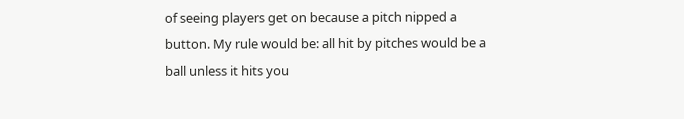of seeing players get on because a pitch nipped a button. My rule would be: all hit by pitches would be a ball unless it hits you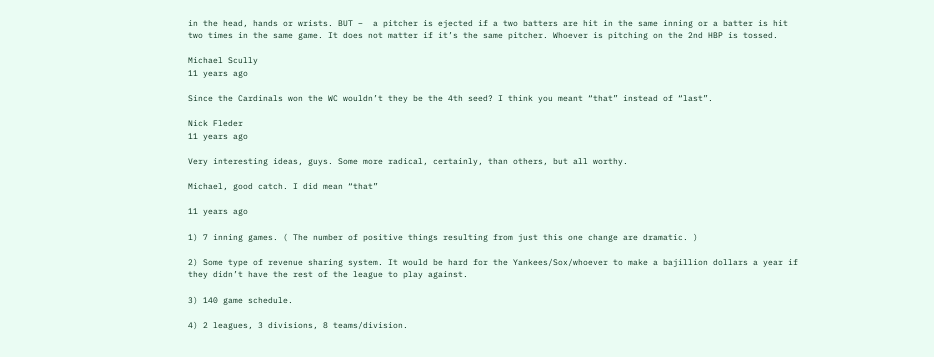in the head, hands or wrists. BUT –  a pitcher is ejected if a two batters are hit in the same inning or a batter is hit two times in the same game. It does not matter if it’s the same pitcher. Whoever is pitching on the 2nd HBP is tossed.

Michael Scully
11 years ago

Since the Cardinals won the WC wouldn’t they be the 4th seed? I think you meant “that” instead of “last”.

Nick Fleder
11 years ago

Very interesting ideas, guys. Some more radical, certainly, than others, but all worthy.

Michael, good catch. I did mean “that”

11 years ago

1) 7 inning games. ( The number of positive things resulting from just this one change are dramatic. )

2) Some type of revenue sharing system. It would be hard for the Yankees/Sox/whoever to make a bajillion dollars a year if they didn’t have the rest of the league to play against.

3) 140 game schedule.

4) 2 leagues, 3 divisions, 8 teams/division.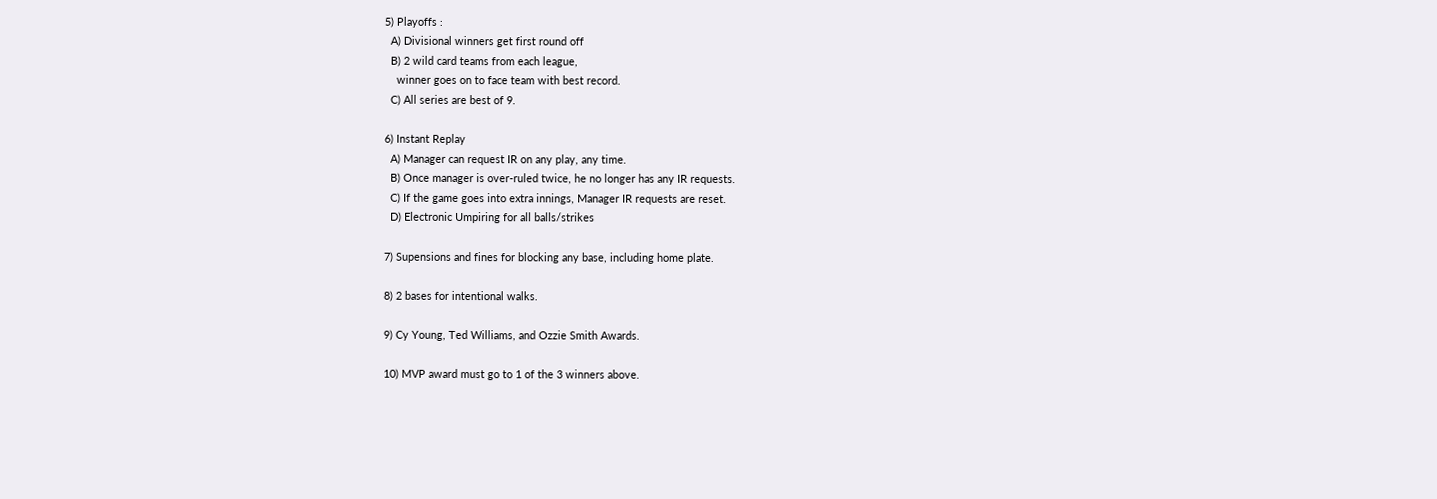5) Playoffs :
  A) Divisional winners get first round off
  B) 2 wild card teams from each league,
    winner goes on to face team with best record.
  C) All series are best of 9.

6) Instant Replay
  A) Manager can request IR on any play, any time.
  B) Once manager is over-ruled twice, he no longer has any IR requests.
  C) If the game goes into extra innings, Manager IR requests are reset.
  D) Electronic Umpiring for all balls/strikes

7) Supensions and fines for blocking any base, including home plate.

8) 2 bases for intentional walks.

9) Cy Young, Ted Williams, and Ozzie Smith Awards.

10) MVP award must go to 1 of the 3 winners above.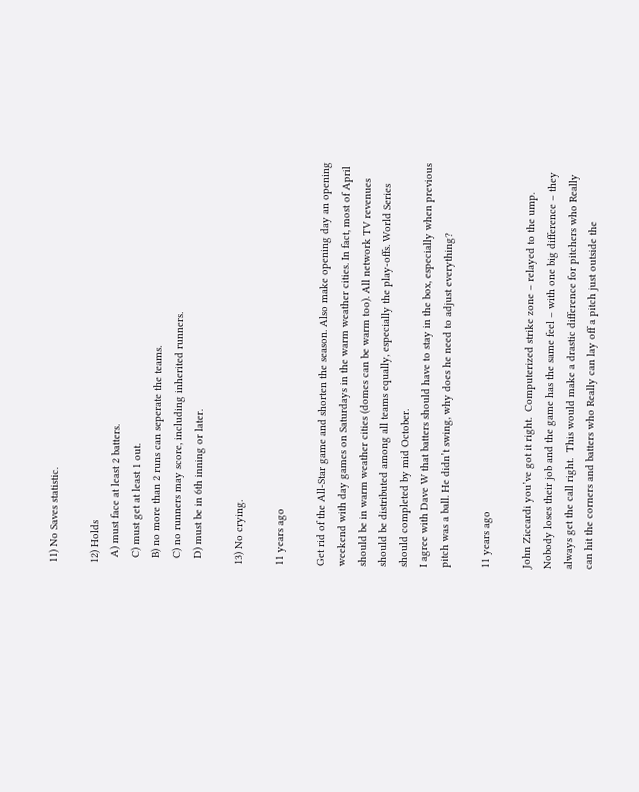11) No Saves statistic.

12) Holds
  A) must face at least 2 batters.
  C) must get at least 1 out.
  B) no more than 2 runs can seperate the teams.
  C) no runners may score, including inherited runners.
  D) must be in 6th inning or later.

13) No crying.

11 years ago

Get rid of the All-Star game and shorten the season. Also make opening day an opening weekend with day games on Saturdays in the warm weather cities. In fact, most of April should be in warm weather cities (domes can be warm too). All network TV revenues should be distributed among all teams equally, especially the play-offs. World Series should completed by mid October.
I agree with Dave W that batters should have to stay in the box, especially when previous pitch was a ball. He didn’t swing, why does he need to adjust everything?

11 years ago

John Ziccardi you’ve got it right.  Computerized strike zone – relayed to the ump.  Nobody loses their job and the game has the same feel – with one big difference – they always get the call right.  This would make a drastic difference for pitchers who Really can hit the corners and batters who Really can lay off a pitch just outside the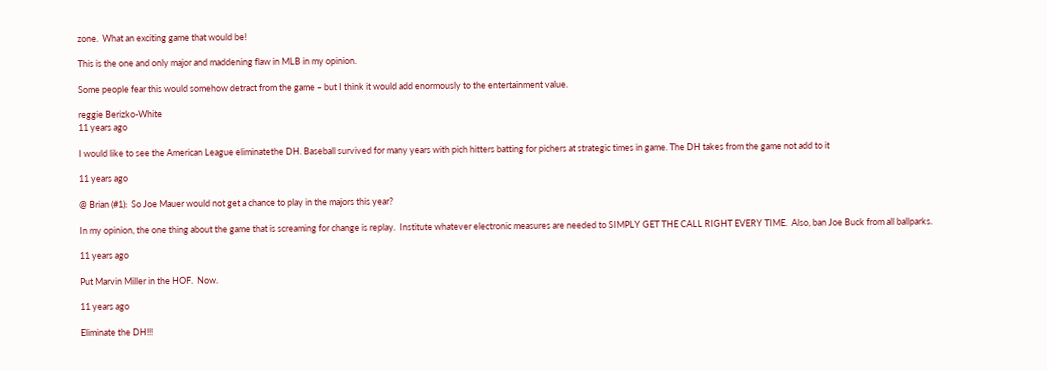zone.  What an exciting game that would be!

This is the one and only major and maddening flaw in MLB in my opinion.

Some people fear this would somehow detract from the game – but I think it would add enormously to the entertainment value.

reggie Berizko-White
11 years ago

I would like to see the American League eliminatethe DH. Baseball survived for many years with pich hitters batting for pichers at strategic times in game. The DH takes from the game not add to it

11 years ago

@ Brian (#1):  So Joe Mauer would not get a chance to play in the majors this year?

In my opinion, the one thing about the game that is screaming for change is replay.  Institute whatever electronic measures are needed to SIMPLY GET THE CALL RIGHT EVERY TIME.  Also, ban Joe Buck from all ballparks.

11 years ago

Put Marvin Miller in the HOF.  Now.

11 years ago

Eliminate the DH!!!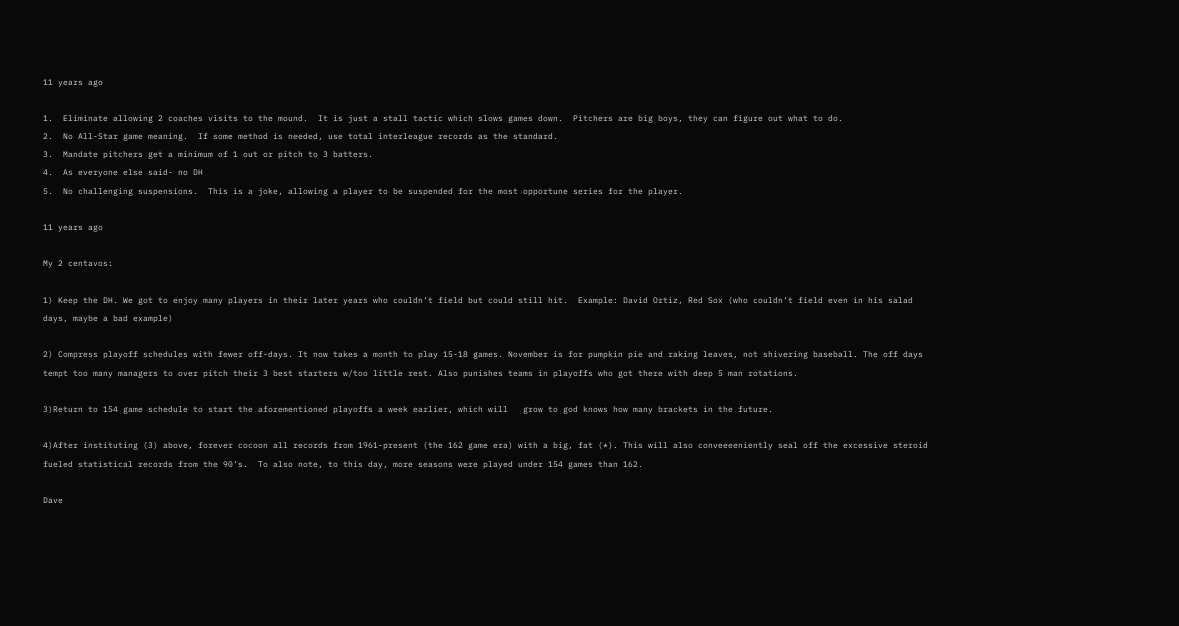11 years ago

1.  Eliminate allowing 2 coaches visits to the mound.  It is just a stall tactic which slows games down.  Pitchers are big boys, they can figure out what to do.
2.  No All-Star game meaning.  If some method is needed, use total interleague records as the standard.
3.  Mandate pitchers get a minimum of 1 out or pitch to 3 batters.
4.  As everyone else said- no DH
5.  No challenging suspensions.  This is a joke, allowing a player to be suspended for the most opportune series for the player.

11 years ago

My 2 centavos:

1) Keep the DH. We got to enjoy many players in their later years who couldn’t field but could still hit.  Example: David Ortiz, Red Sox (who couldn’t field even in his salad days, maybe a bad example)

2) Compress playoff schedules with fewer off-days. It now takes a month to play 15-18 games. November is for pumpkin pie and raking leaves, not shivering baseball. The off days tempt too many managers to over pitch their 3 best starters w/too little rest. Also punishes teams in playoffs who got there with deep 5 man rotations.

3)Return to 154 game schedule to start the aforementioned playoffs a week earlier, which will   grow to god knows how many brackets in the future.

4)After instituting (3) above, forever cocoon all records from 1961-present (the 162 game era) with a big, fat (*). This will also conveeeeniently seal off the excessive steroid fueled statistical records from the 90’s.  To also note, to this day, more seasons were played under 154 games than 162.

Dave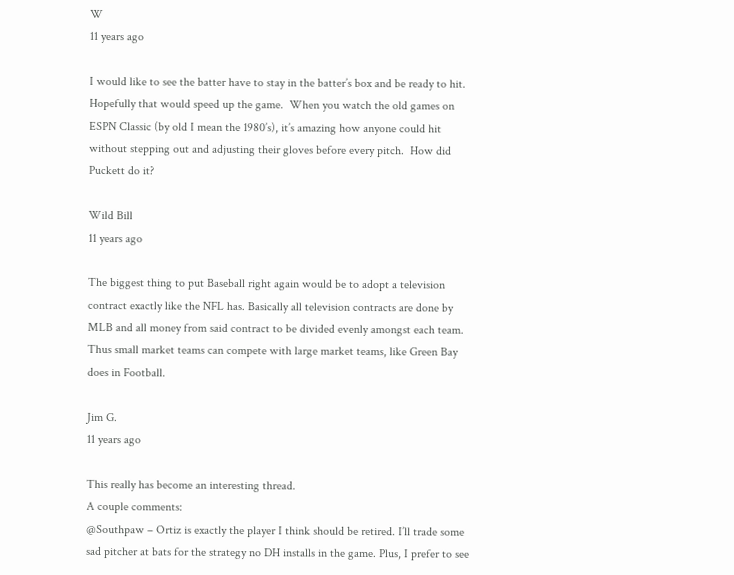W
11 years ago

I would like to see the batter have to stay in the batter’s box and be ready to hit.  Hopefully that would speed up the game.  When you watch the old games on ESPN Classic (by old I mean the 1980’s), it’s amazing how anyone could hit without stepping out and adjusting their gloves before every pitch.  How did Puckett do it?

Wild Bill
11 years ago

The biggest thing to put Baseball right again would be to adopt a television contract exactly like the NFL has. Basically all television contracts are done by MLB and all money from said contract to be divided evenly amongst each team. Thus small market teams can compete with large market teams, like Green Bay does in Football.

Jim G.
11 years ago

This really has become an interesting thread.
A couple comments:
@Southpaw – Ortiz is exactly the player I think should be retired. I’ll trade some sad pitcher at bats for the strategy no DH installs in the game. Plus, I prefer to see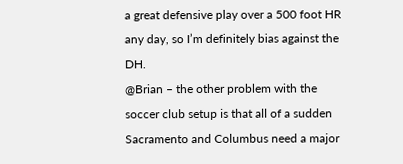a great defensive play over a 500 foot HR any day, so I’m definitely bias against the DH.
@Brian – the other problem with the soccer club setup is that all of a sudden Sacramento and Columbus need a major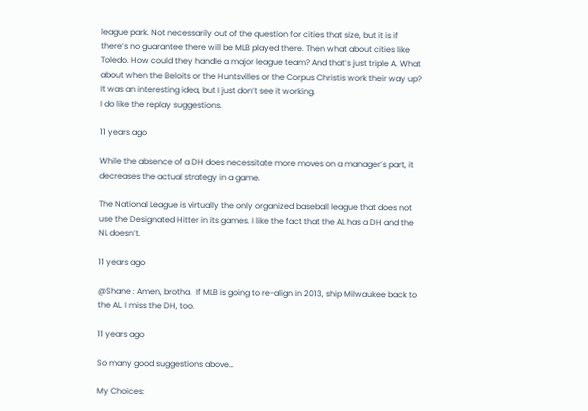league park. Not necessarily out of the question for cities that size, but it is if there’s no guarantee there will be MLB played there. Then what about cities like Toledo. How could they handle a major league team? And that’s just triple A. What about when the Beloits or the Huntsvilles or the Corpus Christis work their way up? It was an interesting idea, but I just don’t see it working.
I do like the replay suggestions.

11 years ago

While the absence of a DH does necessitate more moves on a manager’s part, it decreases the actual strategy in a game.

The National League is virtually the only organized baseball league that does not use the Designated Hitter in its games. I like the fact that the AL has a DH and the NL doesn’t.

11 years ago

@Shane : Amen, brotha.  If MLB is going to re-align in 2013, ship Milwaukee back to the AL. I miss the DH, too.

11 years ago

So many good suggestions above…

My Choices: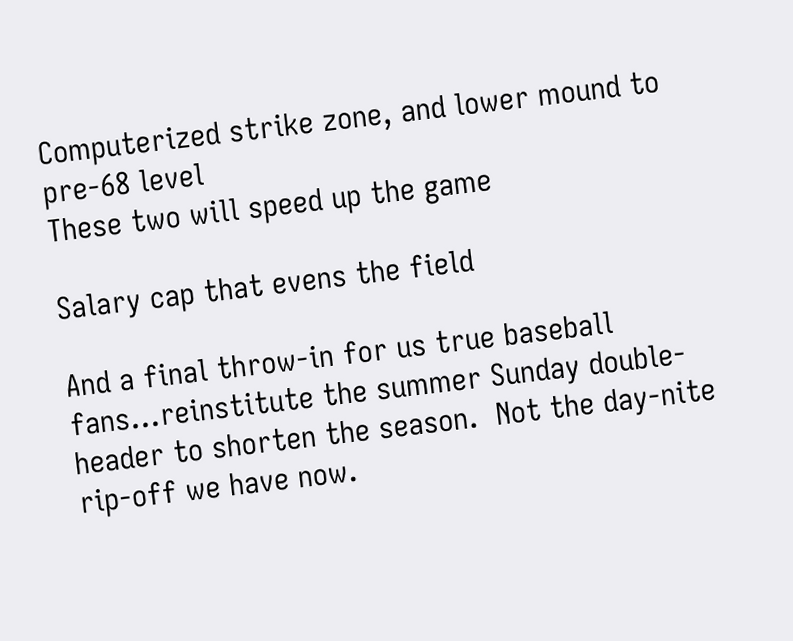Computerized strike zone, and lower mound to pre-68 level
These two will speed up the game

Salary cap that evens the field

And a final throw-in for us true baseball fans…reinstitute the summer Sunday double-header to shorten the season.  Not the day-nite rip-off we have now.